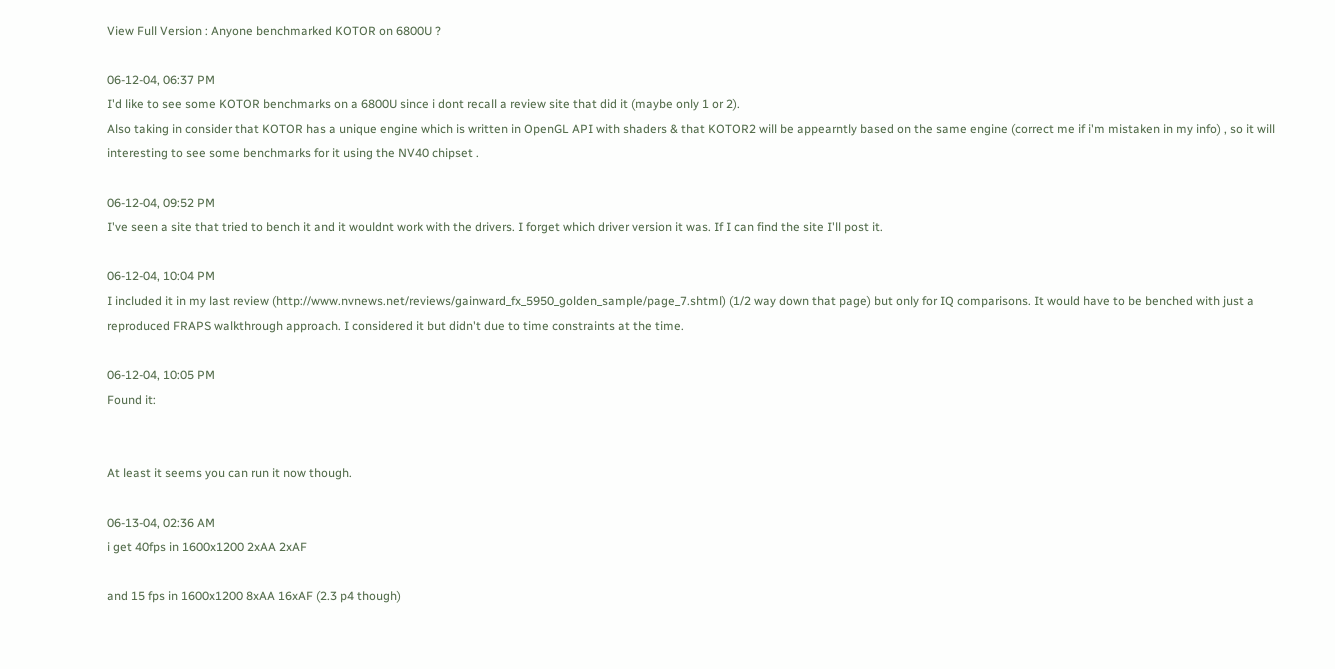View Full Version : Anyone benchmarked KOTOR on 6800U ?

06-12-04, 06:37 PM
I'd like to see some KOTOR benchmarks on a 6800U since i dont recall a review site that did it (maybe only 1 or 2).
Also taking in consider that KOTOR has a unique engine which is written in OpenGL API with shaders & that KOTOR2 will be appearntly based on the same engine (correct me if i'm mistaken in my info) , so it will interesting to see some benchmarks for it using the NV40 chipset .

06-12-04, 09:52 PM
I've seen a site that tried to bench it and it wouldnt work with the drivers. I forget which driver version it was. If I can find the site I'll post it.

06-12-04, 10:04 PM
I included it in my last review (http://www.nvnews.net/reviews/gainward_fx_5950_golden_sample/page_7.shtml) (1/2 way down that page) but only for IQ comparisons. It would have to be benched with just a reproduced FRAPS walkthrough approach. I considered it but didn't due to time constraints at the time.

06-12-04, 10:05 PM
Found it:


At least it seems you can run it now though.

06-13-04, 02:36 AM
i get 40fps in 1600x1200 2xAA 2xAF

and 15 fps in 1600x1200 8xAA 16xAF (2.3 p4 though)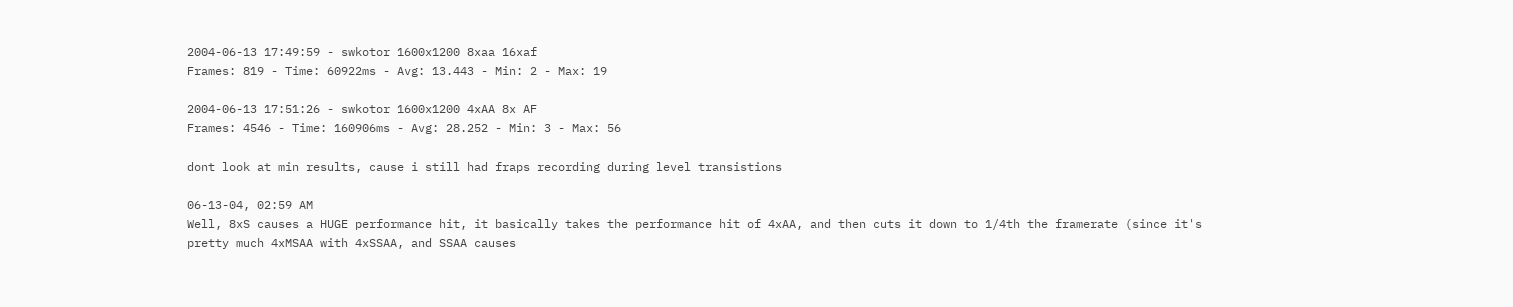2004-06-13 17:49:59 - swkotor 1600x1200 8xaa 16xaf
Frames: 819 - Time: 60922ms - Avg: 13.443 - Min: 2 - Max: 19

2004-06-13 17:51:26 - swkotor 1600x1200 4xAA 8x AF
Frames: 4546 - Time: 160906ms - Avg: 28.252 - Min: 3 - Max: 56

dont look at min results, cause i still had fraps recording during level transistions

06-13-04, 02:59 AM
Well, 8xS causes a HUGE performance hit, it basically takes the performance hit of 4xAA, and then cuts it down to 1/4th the framerate (since it's pretty much 4xMSAA with 4xSSAA, and SSAA causes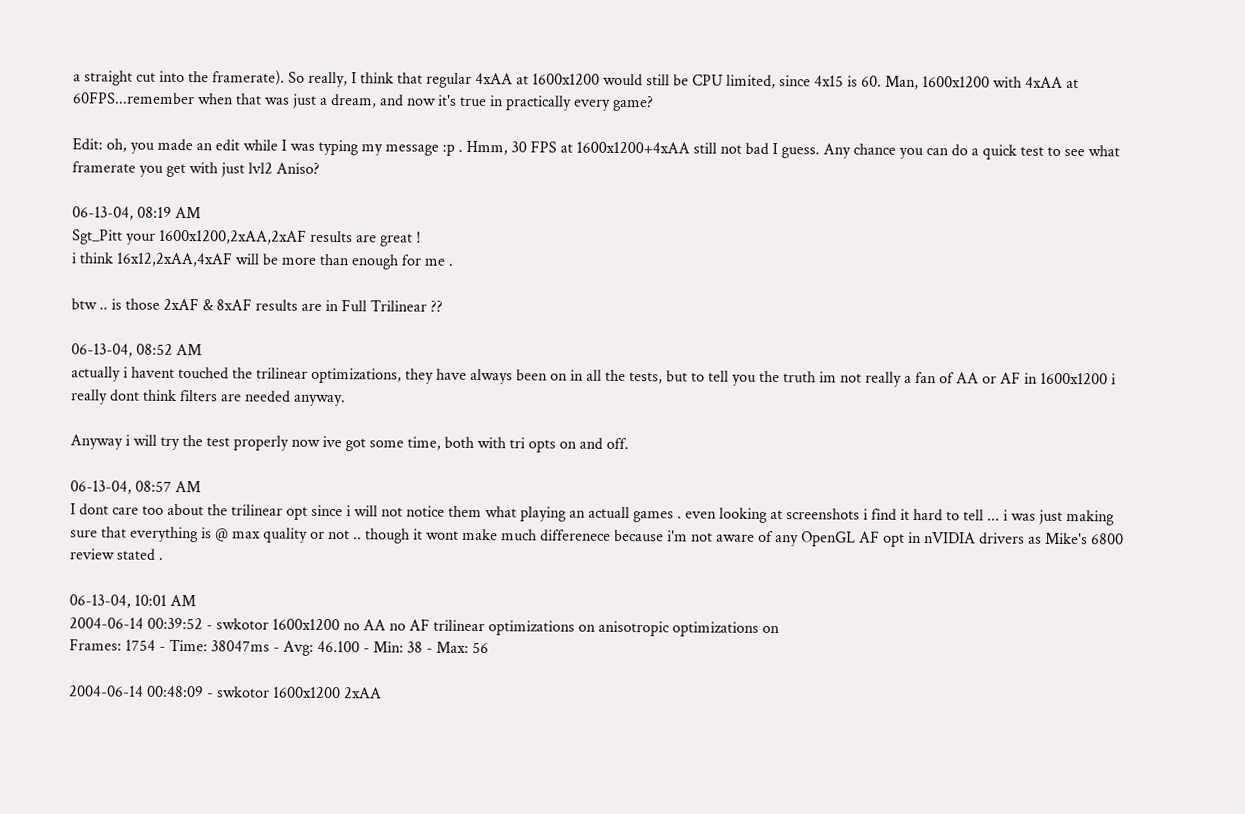a straight cut into the framerate). So really, I think that regular 4xAA at 1600x1200 would still be CPU limited, since 4x15 is 60. Man, 1600x1200 with 4xAA at 60FPS...remember when that was just a dream, and now it's true in practically every game?

Edit: oh, you made an edit while I was typing my message :p . Hmm, 30 FPS at 1600x1200+4xAA still not bad I guess. Any chance you can do a quick test to see what framerate you get with just lvl2 Aniso?

06-13-04, 08:19 AM
Sgt_Pitt your 1600x1200,2xAA,2xAF results are great !
i think 16x12,2xAA,4xAF will be more than enough for me .

btw .. is those 2xAF & 8xAF results are in Full Trilinear ??

06-13-04, 08:52 AM
actually i havent touched the trilinear optimizations, they have always been on in all the tests, but to tell you the truth im not really a fan of AA or AF in 1600x1200 i really dont think filters are needed anyway.

Anyway i will try the test properly now ive got some time, both with tri opts on and off.

06-13-04, 08:57 AM
I dont care too about the trilinear opt since i will not notice them what playing an actuall games . even looking at screenshots i find it hard to tell ... i was just making sure that everything is @ max quality or not .. though it wont make much differenece because i'm not aware of any OpenGL AF opt in nVIDIA drivers as Mike's 6800 review stated .

06-13-04, 10:01 AM
2004-06-14 00:39:52 - swkotor 1600x1200 no AA no AF trilinear optimizations on anisotropic optimizations on
Frames: 1754 - Time: 38047ms - Avg: 46.100 - Min: 38 - Max: 56

2004-06-14 00:48:09 - swkotor 1600x1200 2xAA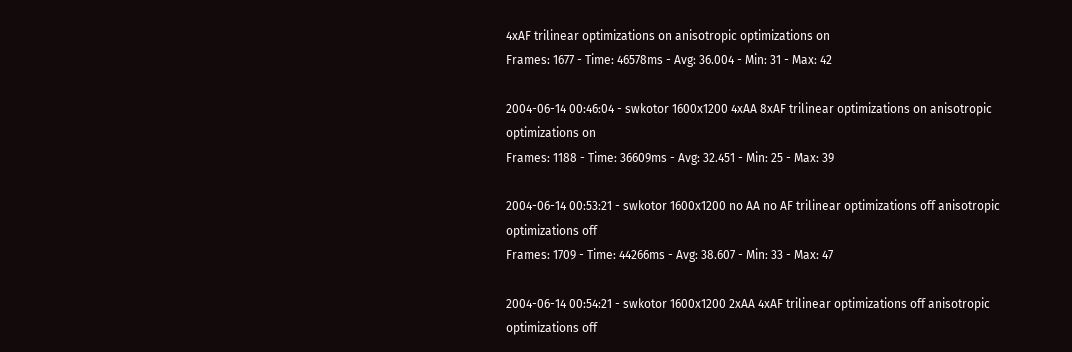4xAF trilinear optimizations on anisotropic optimizations on
Frames: 1677 - Time: 46578ms - Avg: 36.004 - Min: 31 - Max: 42

2004-06-14 00:46:04 - swkotor 1600x1200 4xAA 8xAF trilinear optimizations on anisotropic optimizations on
Frames: 1188 - Time: 36609ms - Avg: 32.451 - Min: 25 - Max: 39

2004-06-14 00:53:21 - swkotor 1600x1200 no AA no AF trilinear optimizations off anisotropic optimizations off
Frames: 1709 - Time: 44266ms - Avg: 38.607 - Min: 33 - Max: 47

2004-06-14 00:54:21 - swkotor 1600x1200 2xAA 4xAF trilinear optimizations off anisotropic optimizations off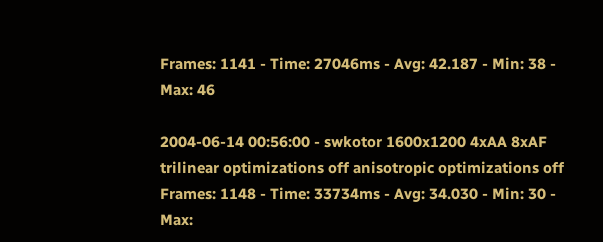Frames: 1141 - Time: 27046ms - Avg: 42.187 - Min: 38 - Max: 46

2004-06-14 00:56:00 - swkotor 1600x1200 4xAA 8xAF trilinear optimizations off anisotropic optimizations off
Frames: 1148 - Time: 33734ms - Avg: 34.030 - Min: 30 - Max: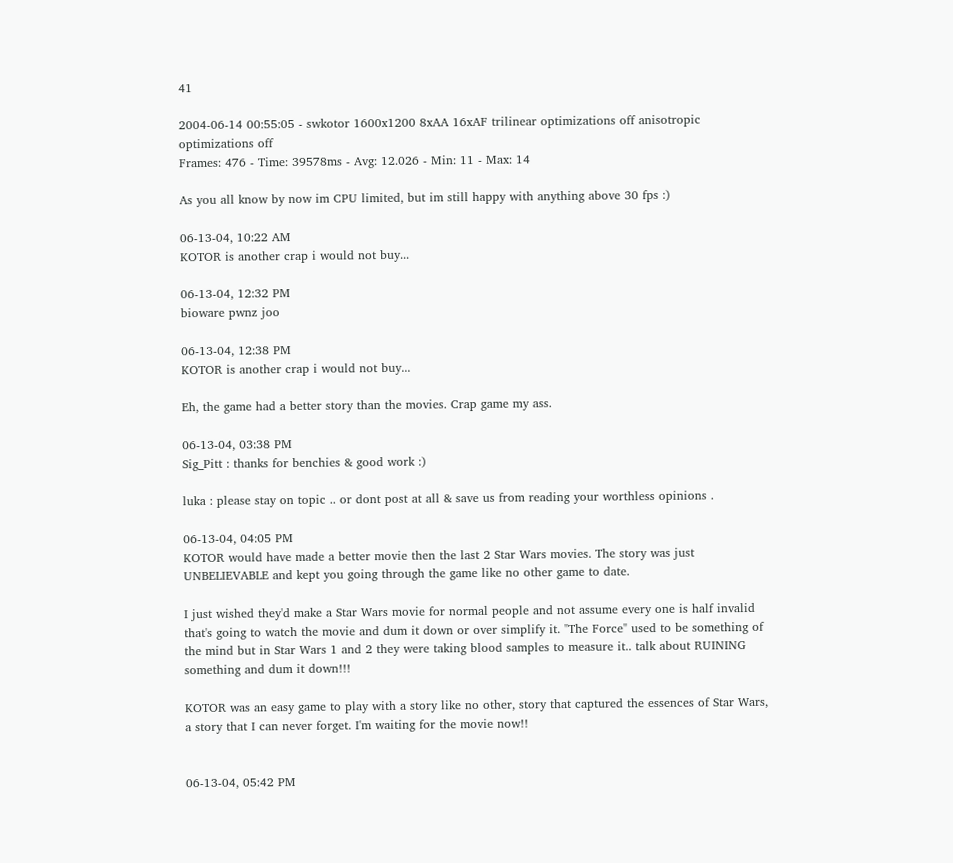41

2004-06-14 00:55:05 - swkotor 1600x1200 8xAA 16xAF trilinear optimizations off anisotropic optimizations off
Frames: 476 - Time: 39578ms - Avg: 12.026 - Min: 11 - Max: 14

As you all know by now im CPU limited, but im still happy with anything above 30 fps :)

06-13-04, 10:22 AM
KOTOR is another crap i would not buy...

06-13-04, 12:32 PM
bioware pwnz joo

06-13-04, 12:38 PM
KOTOR is another crap i would not buy...

Eh, the game had a better story than the movies. Crap game my ass.

06-13-04, 03:38 PM
Sig_Pitt : thanks for benchies & good work :)

luka : please stay on topic .. or dont post at all & save us from reading your worthless opinions .

06-13-04, 04:05 PM
KOTOR would have made a better movie then the last 2 Star Wars movies. The story was just UNBELIEVABLE and kept you going through the game like no other game to date.

I just wished they'd make a Star Wars movie for normal people and not assume every one is half invalid that's going to watch the movie and dum it down or over simplify it. "The Force" used to be something of the mind but in Star Wars 1 and 2 they were taking blood samples to measure it.. talk about RUINING something and dum it down!!!

KOTOR was an easy game to play with a story like no other, story that captured the essences of Star Wars, a story that I can never forget. I'm waiting for the movie now!!


06-13-04, 05:42 PM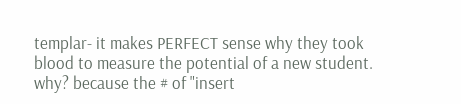templar- it makes PERFECT sense why they took blood to measure the potential of a new student. why? because the # of "insert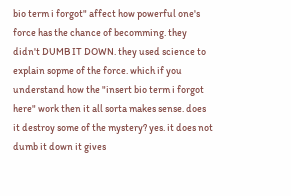bio term i forgot" affect how powerful one's force has the chance of becomming. they didn't DUMB IT DOWN. they used science to explain sopme of the force. which if you understand how the "insert bio term i forgot here" work then it all sorta makes sense. does it destroy some of the mystery? yes. it does not dumb it down it gives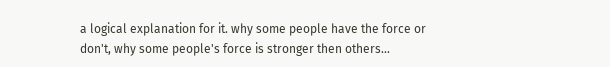a logical explanation for it. why some people have the force or don't, why some people's force is stronger then others...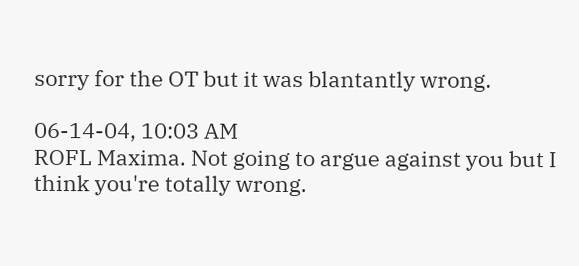sorry for the OT but it was blantantly wrong.

06-14-04, 10:03 AM
ROFL Maxima. Not going to argue against you but I think you're totally wrong.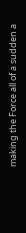making the Force all of a sudden a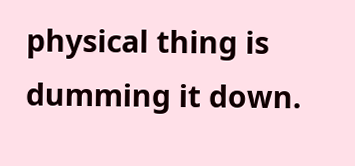physical thing is dumming it down.